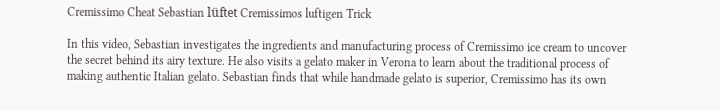Cremissimo Cheat Sebastian lüftet Cremissimos luftigen Trick

In this video, Sebastian investigates the ingredients and manufacturing process of Cremissimo ice cream to uncover the secret behind its airy texture. He also visits a gelato maker in Verona to learn about the traditional process of making authentic Italian gelato. Sebastian finds that while handmade gelato is superior, Cremissimo has its own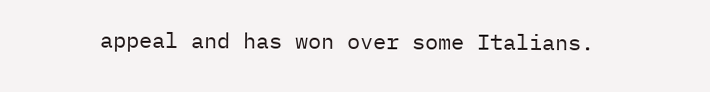appeal and has won over some Italians.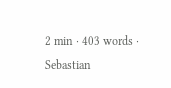2 min · 403 words · Sebastian